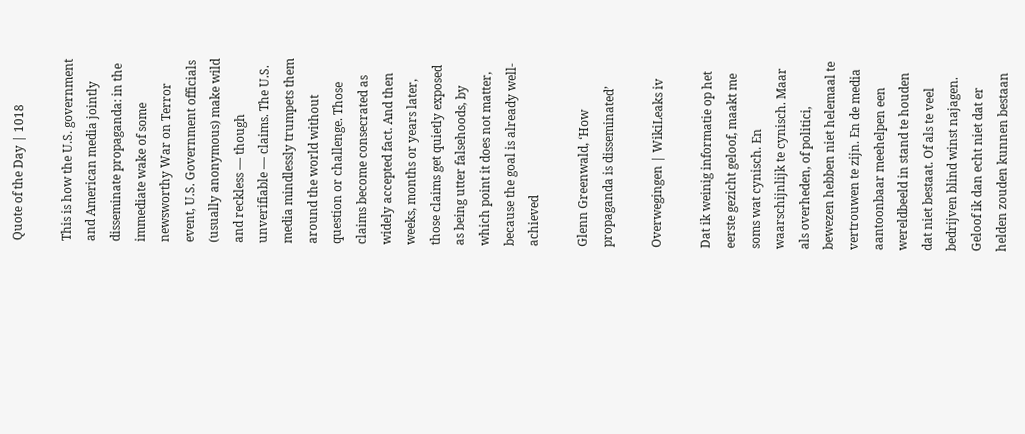Quote of the Day | 1018

This is how the U.S. government and American media jointly disseminate propaganda: in the immediate wake of some newsworthy War on Terror event, U.S. Government officials (usually anonymous) make wild and reckless — though unverifiable — claims. The U.S. media mindlessly trumpets them around the world without question or challenge. Those claims become consecrated as widely accepted fact. And then weeks, months or years later, those claims get quietly exposed as being utter falsehoods, by which point it does not matter, because the goal is already well-achieved

Glenn Greenwald, ‘How propaganda is disseminated’

Overwegingen | WikiLeaks iv

Dat ik weinig informatie op het eerste gezicht geloof, maakt me soms wat cynisch. En waarschijnlijk te cynisch. Maar als overheden, of politici, bewezen hebben niet helemaal te vertrouwen te zijn. En de media aantoonbaar meehelpen een wereldbeeld in stand te houden dat niet bestaat. Of als te veel bedrijven blind winst najagen. Geloof ik dan echt niet dat er helden zouden kunnen bestaan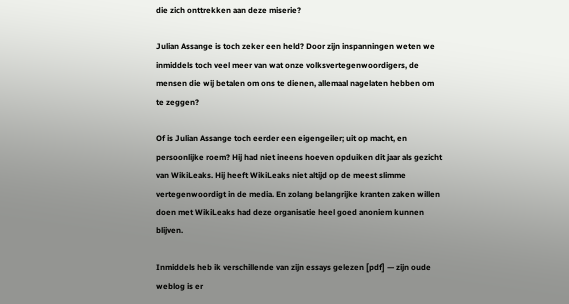die zich onttrekken aan deze miserie?

Julian Assange is toch zeker een held? Door zijn inspanningen weten we inmiddels toch veel meer van wat onze volksvertegenwoordigers, de mensen die wij betalen om ons te dienen, allemaal nagelaten hebben om te zeggen?

Of is Julian Assange toch eerder een eigengeiler; uit op macht, en persoonlijke roem? Hij had niet ineens hoeven opduiken dit jaar als gezicht van WikiLeaks. Hij heeft WikiLeaks niet altijd op de meest slimme vertegenwoordigt in de media. En zolang belangrijke kranten zaken willen doen met WikiLeaks had deze organisatie heel goed anoniem kunnen blijven.

Inmiddels heb ik verschillende van zijn essays gelezen [pdf] — zijn oude weblog is er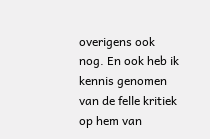overigens ook nog. En ook heb ik kennis genomen van de felle kritiek op hem van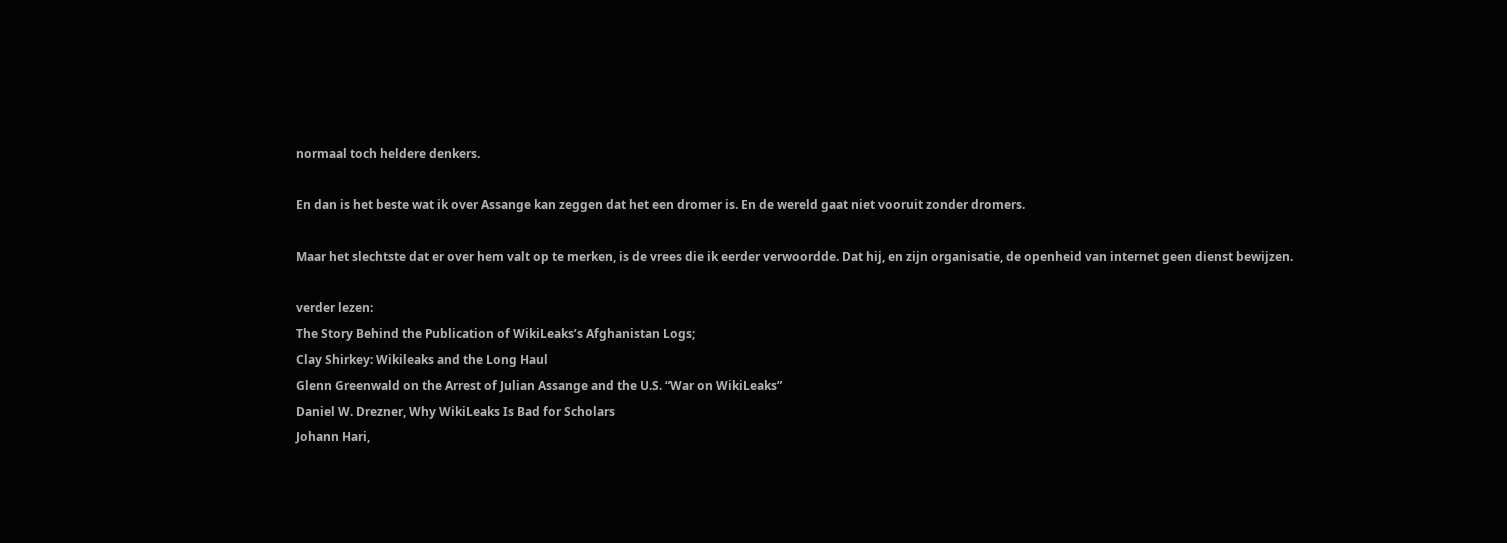normaal toch heldere denkers.

En dan is het beste wat ik over Assange kan zeggen dat het een dromer is. En de wereld gaat niet vooruit zonder dromers.

Maar het slechtste dat er over hem valt op te merken, is de vrees die ik eerder verwoordde. Dat hij, en zijn organisatie, de openheid van internet geen dienst bewijzen.

verder lezen:
The Story Behind the Publication of WikiLeaks’s Afghanistan Logs;
Clay Shirkey: Wikileaks and the Long Haul
Glenn Greenwald on the Arrest of Julian Assange and the U.S. “War on WikiLeaks”
Daniel W. Drezner, Why WikiLeaks Is Bad for Scholars
Johann Hari,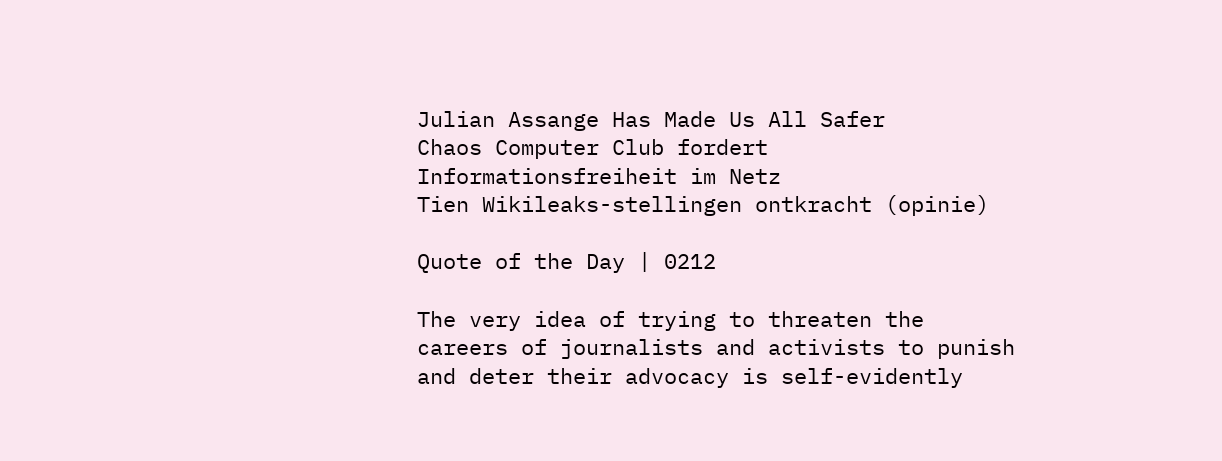Julian Assange Has Made Us All Safer
Chaos Computer Club fordert Informationsfreiheit im Netz
Tien Wikileaks-stellingen ontkracht (opinie)

Quote of the Day | 0212

The very idea of trying to threaten the careers of journalists and activists to punish and deter their advocacy is self-evidently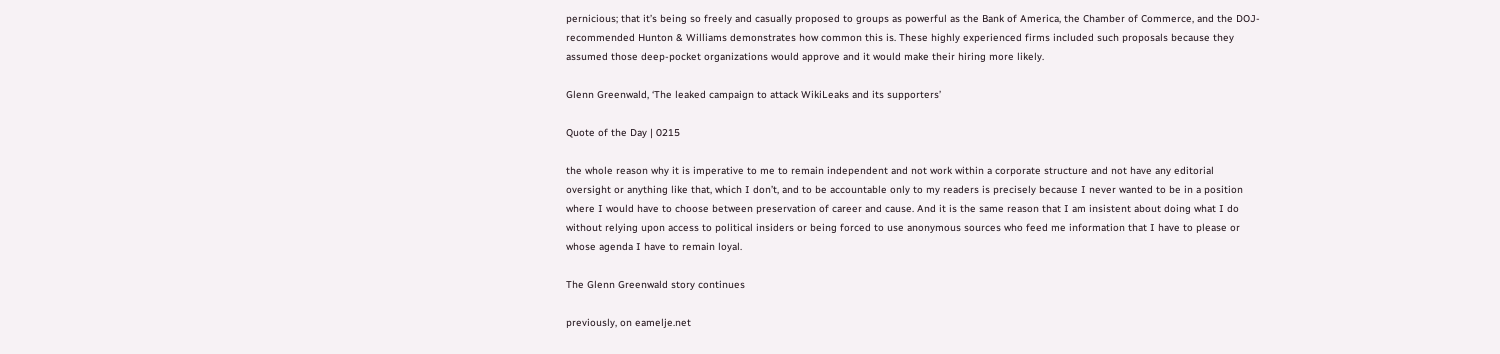pernicious; that it’s being so freely and casually proposed to groups as powerful as the Bank of America, the Chamber of Commerce, and the DOJ-recommended Hunton & Williams demonstrates how common this is. These highly experienced firms included such proposals because they assumed those deep-pocket organizations would approve and it would make their hiring more likely.

Glenn Greenwald, ‘The leaked campaign to attack WikiLeaks and its supporters’

Quote of the Day | 0215

the whole reason why it is imperative to me to remain independent and not work within a corporate structure and not have any editorial oversight or anything like that, which I don’t, and to be accountable only to my readers is precisely because I never wanted to be in a position where I would have to choose between preservation of career and cause. And it is the same reason that I am insistent about doing what I do without relying upon access to political insiders or being forced to use anonymous sources who feed me information that I have to please or whose agenda I have to remain loyal.

The Glenn Greenwald story continues

previously, on eamelje.net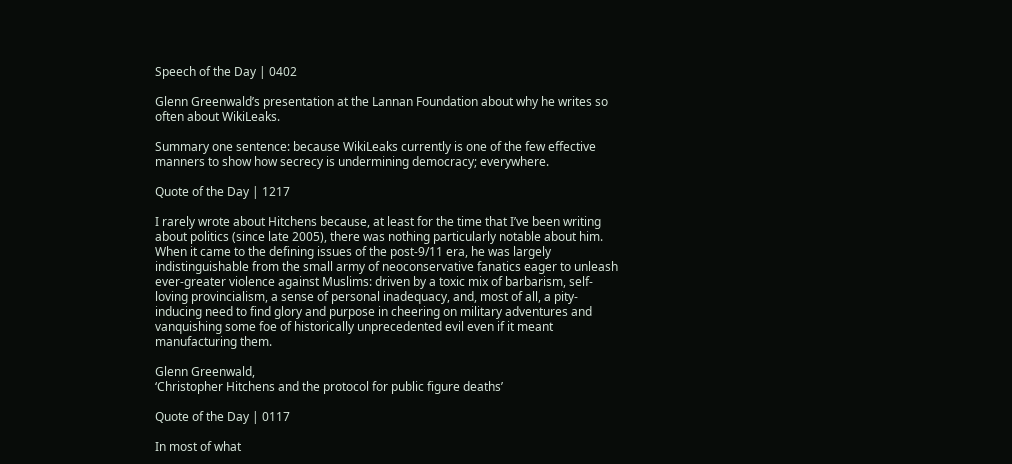Speech of the Day | 0402

Glenn Greenwald’s presentation at the Lannan Foundation about why he writes so often about WikiLeaks.

Summary one sentence: because WikiLeaks currently is one of the few effective manners to show how secrecy is undermining democracy; everywhere.

Quote of the Day | 1217

I rarely wrote about Hitchens because, at least for the time that I’ve been writing about politics (since late 2005), there was nothing particularly notable about him. When it came to the defining issues of the post-9/11 era, he was largely indistinguishable from the small army of neoconservative fanatics eager to unleash ever-greater violence against Muslims: driven by a toxic mix of barbarism, self-loving provincialism, a sense of personal inadequacy, and, most of all, a pity-inducing need to find glory and purpose in cheering on military adventures and vanquishing some foe of historically unprecedented evil even if it meant manufacturing them.

Glenn Greenwald,
‘Christopher Hitchens and the protocol for public figure deaths’

Quote of the Day | 0117

In most of what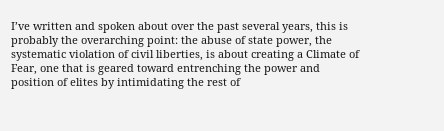I’ve written and spoken about over the past several years, this is probably the overarching point: the abuse of state power, the systematic violation of civil liberties, is about creating a Climate of Fear, one that is geared toward entrenching the power and position of elites by intimidating the rest of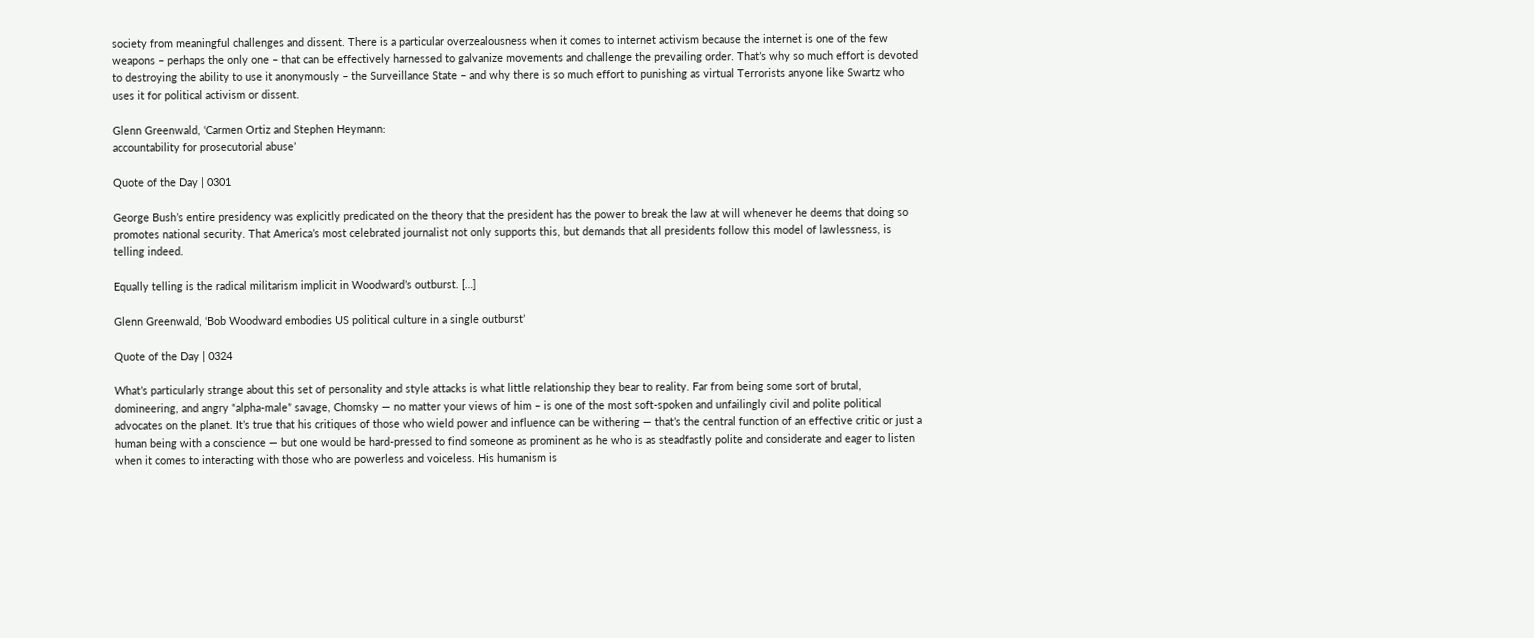society from meaningful challenges and dissent. There is a particular overzealousness when it comes to internet activism because the internet is one of the few weapons – perhaps the only one – that can be effectively harnessed to galvanize movements and challenge the prevailing order. That’s why so much effort is devoted to destroying the ability to use it anonymously – the Surveillance State – and why there is so much effort to punishing as virtual Terrorists anyone like Swartz who uses it for political activism or dissent.

Glenn Greenwald, ‘Carmen Ortiz and Stephen Heymann:
accountability for prosecutorial abuse’

Quote of the Day | 0301

George Bush’s entire presidency was explicitly predicated on the theory that the president has the power to break the law at will whenever he deems that doing so promotes national security. That America’s most celebrated journalist not only supports this, but demands that all presidents follow this model of lawlessness, is telling indeed.

Equally telling is the radical militarism implicit in Woodward’s outburst. […]

Glenn Greenwald, ‘Bob Woodward embodies US political culture in a single outburst’

Quote of the Day | 0324

What’s particularly strange about this set of personality and style attacks is what little relationship they bear to reality. Far from being some sort of brutal, domineering, and angry “alpha-male” savage, Chomsky — no matter your views of him – is one of the most soft-spoken and unfailingly civil and polite political advocates on the planet. It’s true that his critiques of those who wield power and influence can be withering — that’s the central function of an effective critic or just a human being with a conscience — but one would be hard-pressed to find someone as prominent as he who is as steadfastly polite and considerate and eager to listen when it comes to interacting with those who are powerless and voiceless. His humanism is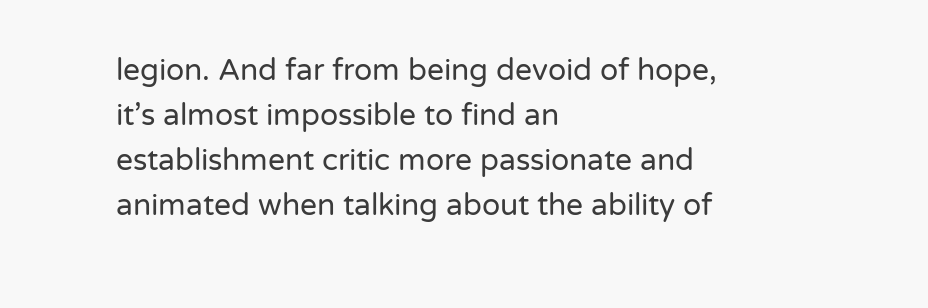legion. And far from being devoid of hope, it’s almost impossible to find an establishment critic more passionate and animated when talking about the ability of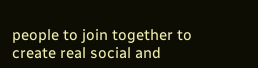people to join together to create real social and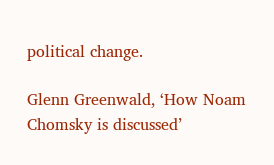political change.

Glenn Greenwald, ‘How Noam Chomsky is discussed’